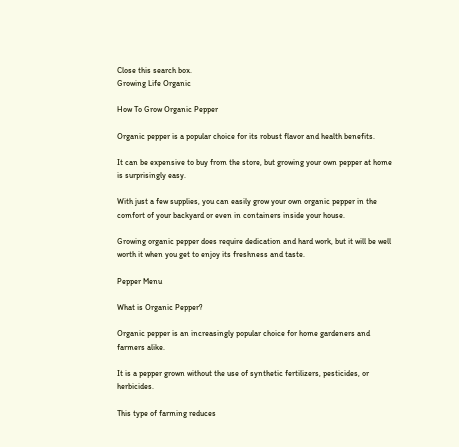Close this search box.
Growing Life Organic

How To Grow Organic Pepper

Organic pepper is a popular choice for its robust flavor and health benefits.

It can be expensive to buy from the store, but growing your own pepper at home is surprisingly easy.

With just a few supplies, you can easily grow your own organic pepper in the comfort of your backyard or even in containers inside your house.

Growing organic pepper does require dedication and hard work, but it will be well worth it when you get to enjoy its freshness and taste.

Pepper Menu

What is Organic Pepper?

Organic pepper is an increasingly popular choice for home gardeners and farmers alike.

It is a pepper grown without the use of synthetic fertilizers, pesticides, or herbicides.

This type of farming reduces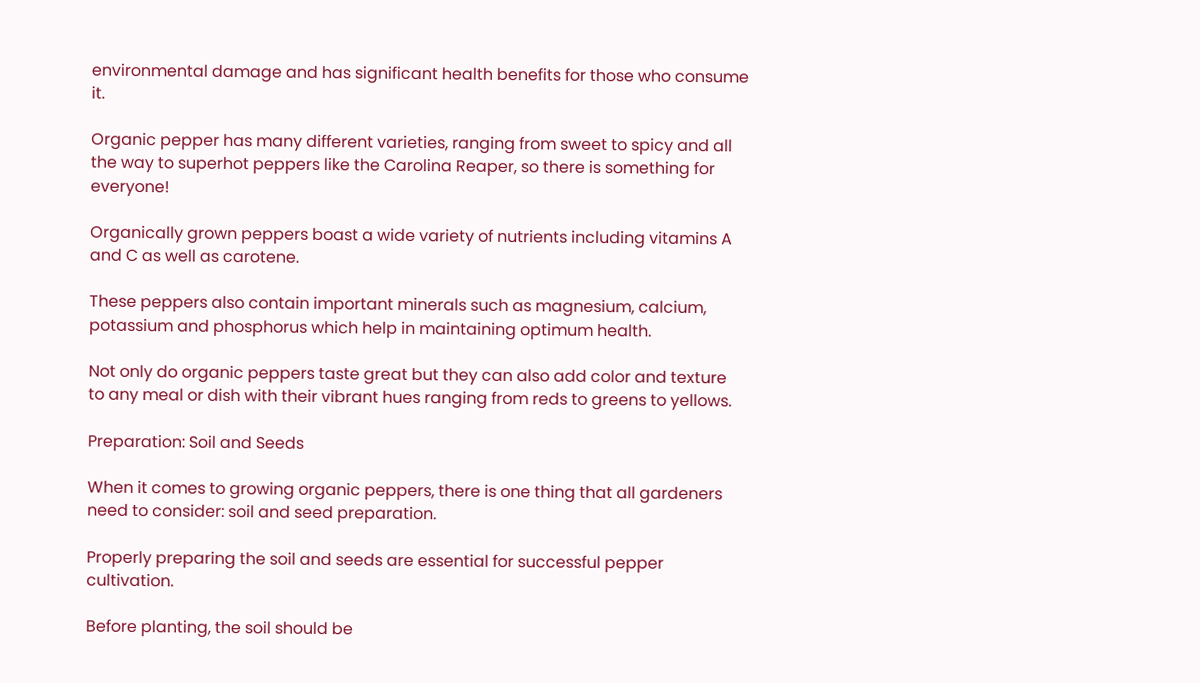environmental damage and has significant health benefits for those who consume it.

Organic pepper has many different varieties, ranging from sweet to spicy and all the way to superhot peppers like the Carolina Reaper, so there is something for everyone!

Organically grown peppers boast a wide variety of nutrients including vitamins A and C as well as carotene.

These peppers also contain important minerals such as magnesium, calcium, potassium and phosphorus which help in maintaining optimum health.

Not only do organic peppers taste great but they can also add color and texture to any meal or dish with their vibrant hues ranging from reds to greens to yellows.

Preparation: Soil and Seeds

When it comes to growing organic peppers, there is one thing that all gardeners need to consider: soil and seed preparation.

Properly preparing the soil and seeds are essential for successful pepper cultivation.

Before planting, the soil should be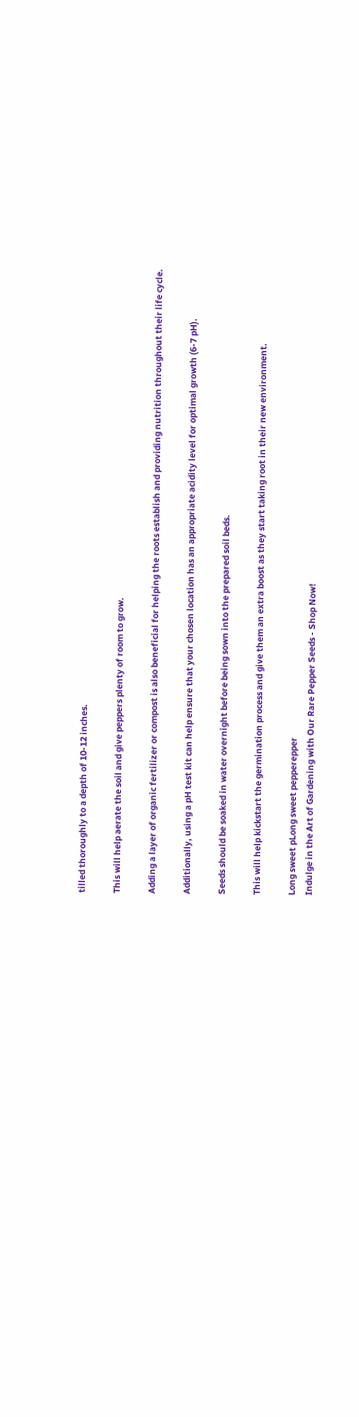tilled thoroughly to a depth of 10-12 inches.

This will help aerate the soil and give peppers plenty of room to grow.

Adding a layer of organic fertilizer or compost is also beneficial for helping the roots establish and providing nutrition throughout their life cycle.

Additionally, using a pH test kit can help ensure that your chosen location has an appropriate acidity level for optimal growth (6-7 pH).

Seeds should be soaked in water overnight before being sown into the prepared soil beds.

This will help kickstart the germination process and give them an extra boost as they start taking root in their new environment.

Long sweet pLong sweet pepperepper
Indulge in the Art of Gardening with Our Rare Pepper Seeds - Shop Now!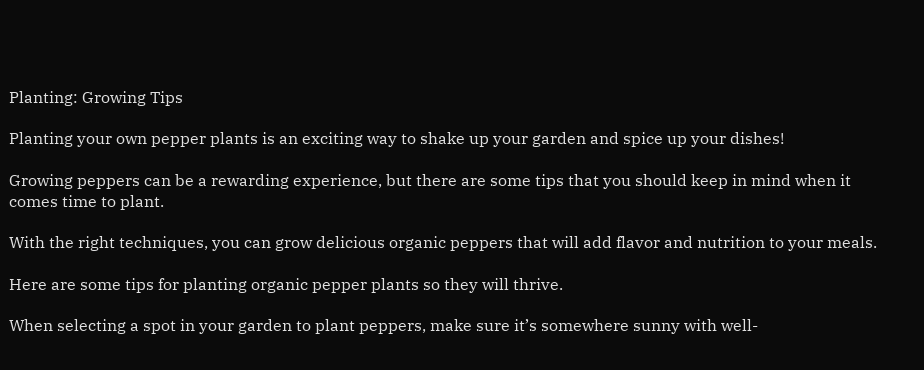Planting: Growing Tips

Planting your own pepper plants is an exciting way to shake up your garden and spice up your dishes!

Growing peppers can be a rewarding experience, but there are some tips that you should keep in mind when it comes time to plant.

With the right techniques, you can grow delicious organic peppers that will add flavor and nutrition to your meals.

Here are some tips for planting organic pepper plants so they will thrive.

When selecting a spot in your garden to plant peppers, make sure it’s somewhere sunny with well-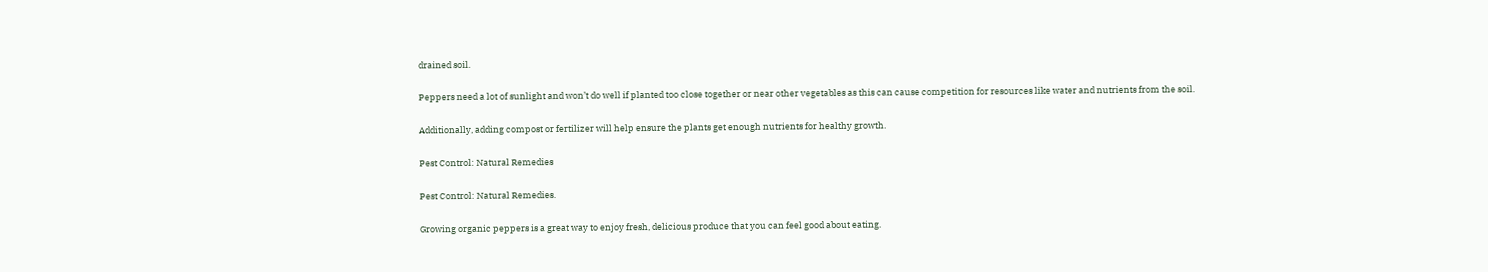drained soil.

Peppers need a lot of sunlight and won’t do well if planted too close together or near other vegetables as this can cause competition for resources like water and nutrients from the soil.

Additionally, adding compost or fertilizer will help ensure the plants get enough nutrients for healthy growth.

Pest Control: Natural Remedies

Pest Control: Natural Remedies.

Growing organic peppers is a great way to enjoy fresh, delicious produce that you can feel good about eating.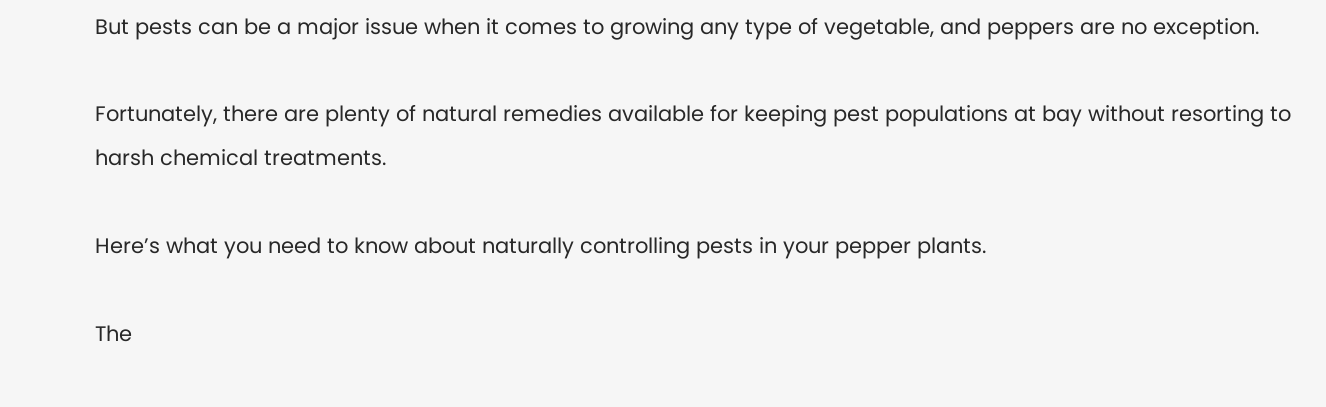But pests can be a major issue when it comes to growing any type of vegetable, and peppers are no exception.

Fortunately, there are plenty of natural remedies available for keeping pest populations at bay without resorting to harsh chemical treatments.

Here’s what you need to know about naturally controlling pests in your pepper plants.

The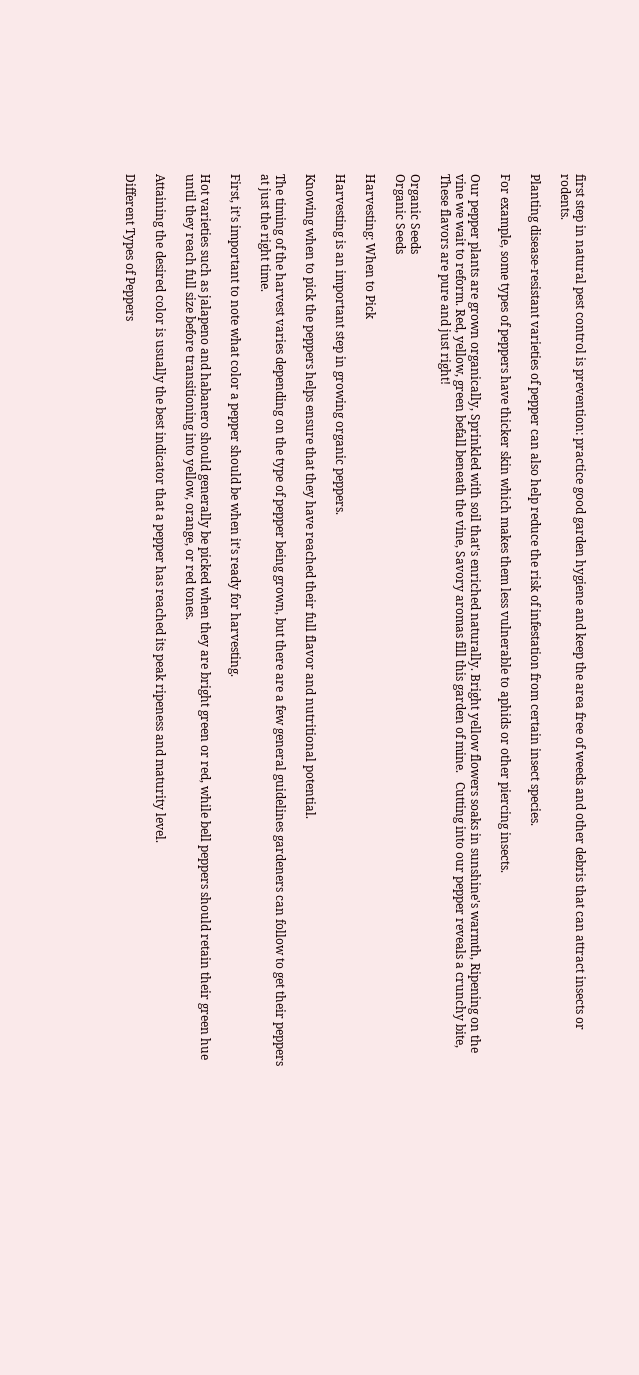first step in natural pest control is prevention: practice good garden hygiene and keep the area free of weeds and other debris that can attract insects or rodents.

Planting disease-resistant varieties of pepper can also help reduce the risk of infestation from certain insect species.

For example, some types of peppers have thicker skin which makes them less vulnerable to aphids or other piercing insects.

Our pepper plants are grown organically, Sprinkled with soil that's enriched naturally. Bright yellow flowers soaks in sunshine's warmth, Ripening on the vine we wait to reform. Red, yellow, green befall beneath the vine, Savory aromas fill this garden of mine.   Cutting into our pepper reveals a crunchy bite, These flavors are pure and just right!

Organic Seeds
Organic Seeds

Harvesting: When to Pick

Harvesting is an important step in growing organic peppers.

Knowing when to pick the peppers helps ensure that they have reached their full flavor and nutritional potential.

The timing of the harvest varies depending on the type of pepper being grown, but there are a few general guidelines gardeners can follow to get their peppers at just the right time.

First, it’s important to note what color a pepper should be when it’s ready for harvesting.

Hot varieties such as jalapeno and habanero should generally be picked when they are bright green or red, while bell peppers should retain their green hue until they reach full size before transitioning into yellow, orange, or red tones.

Attaining the desired color is usually the best indicator that a pepper has reached its peak ripeness and maturity level.

Different Types of Peppers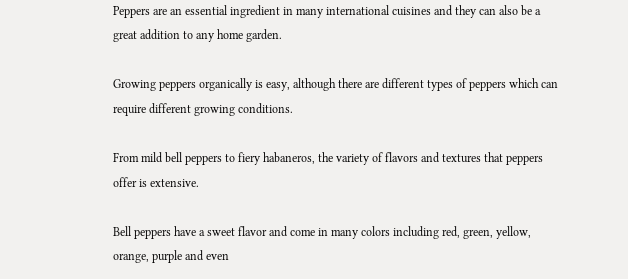Peppers are an essential ingredient in many international cuisines and they can also be a great addition to any home garden.

Growing peppers organically is easy, although there are different types of peppers which can require different growing conditions.

From mild bell peppers to fiery habaneros, the variety of flavors and textures that peppers offer is extensive.

Bell peppers have a sweet flavor and come in many colors including red, green, yellow, orange, purple and even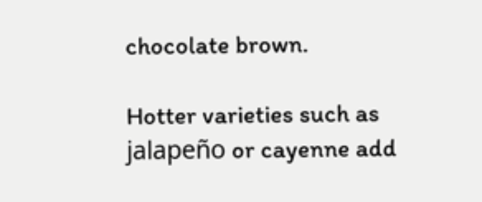chocolate brown.

Hotter varieties such as jalapeño or cayenne add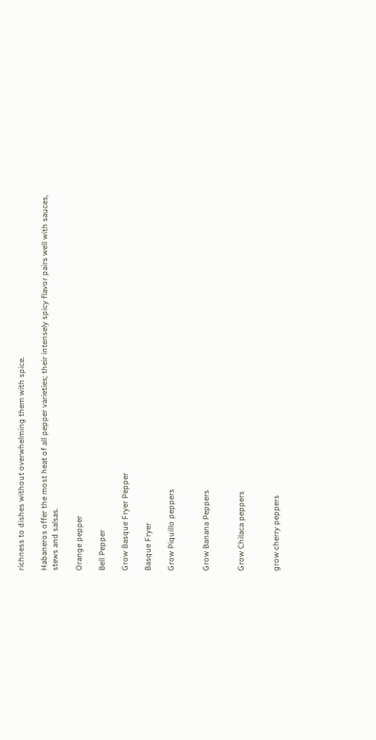richness to dishes without overwhelming them with spice.

Habaneros offer the most heat of all pepper varieties; their intensely spicy flavor pairs well with sauces, stews and salsas.

Orange pepper

Bell Pepper

Grow Basque Fryer Pepper

Basque Fryer

Grow Piquillo peppers


Grow Banana Peppers


Grow Chilaca peppers


grow cherry peppers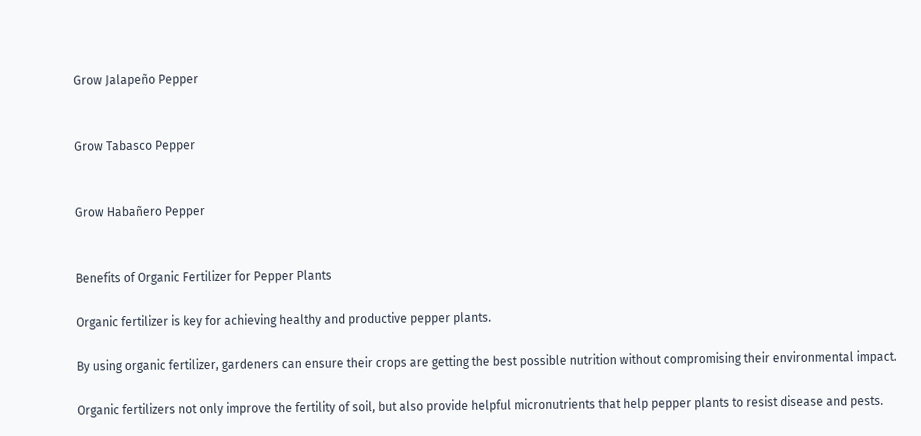Grow Jalapeño Pepper


Grow Tabasco Pepper


Grow Habañero Pepper


Benefits of Organic Fertilizer for Pepper Plants

Organic fertilizer is key for achieving healthy and productive pepper plants.

By using organic fertilizer, gardeners can ensure their crops are getting the best possible nutrition without compromising their environmental impact.

Organic fertilizers not only improve the fertility of soil, but also provide helpful micronutrients that help pepper plants to resist disease and pests.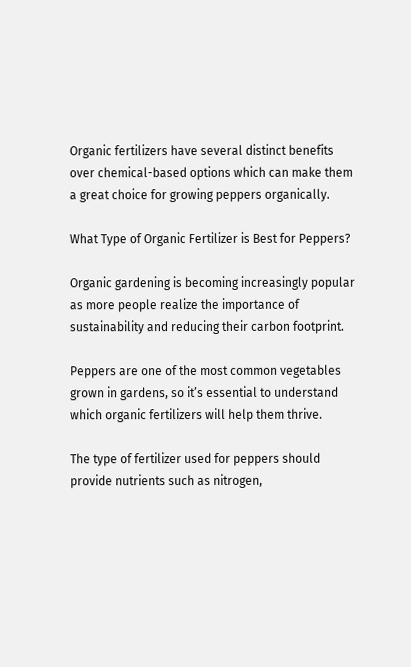Organic fertilizers have several distinct benefits over chemical-based options which can make them a great choice for growing peppers organically.

What Type of Organic Fertilizer is Best for Peppers?

Organic gardening is becoming increasingly popular as more people realize the importance of sustainability and reducing their carbon footprint.

Peppers are one of the most common vegetables grown in gardens, so it’s essential to understand which organic fertilizers will help them thrive.

The type of fertilizer used for peppers should provide nutrients such as nitrogen,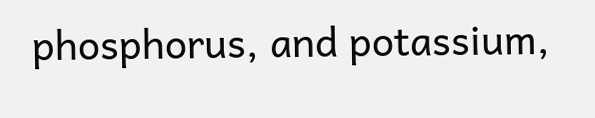phosphorus, and potassium,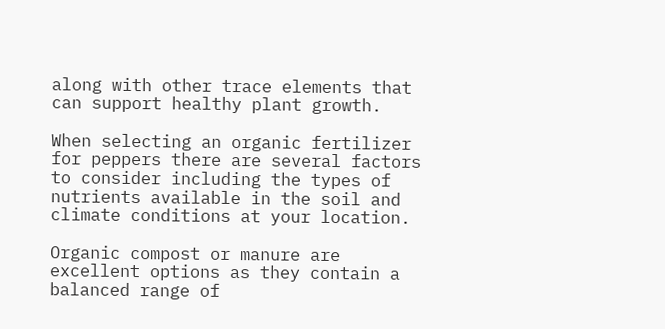along with other trace elements that can support healthy plant growth.

When selecting an organic fertilizer for peppers there are several factors to consider including the types of nutrients available in the soil and climate conditions at your location.

Organic compost or manure are excellent options as they contain a balanced range of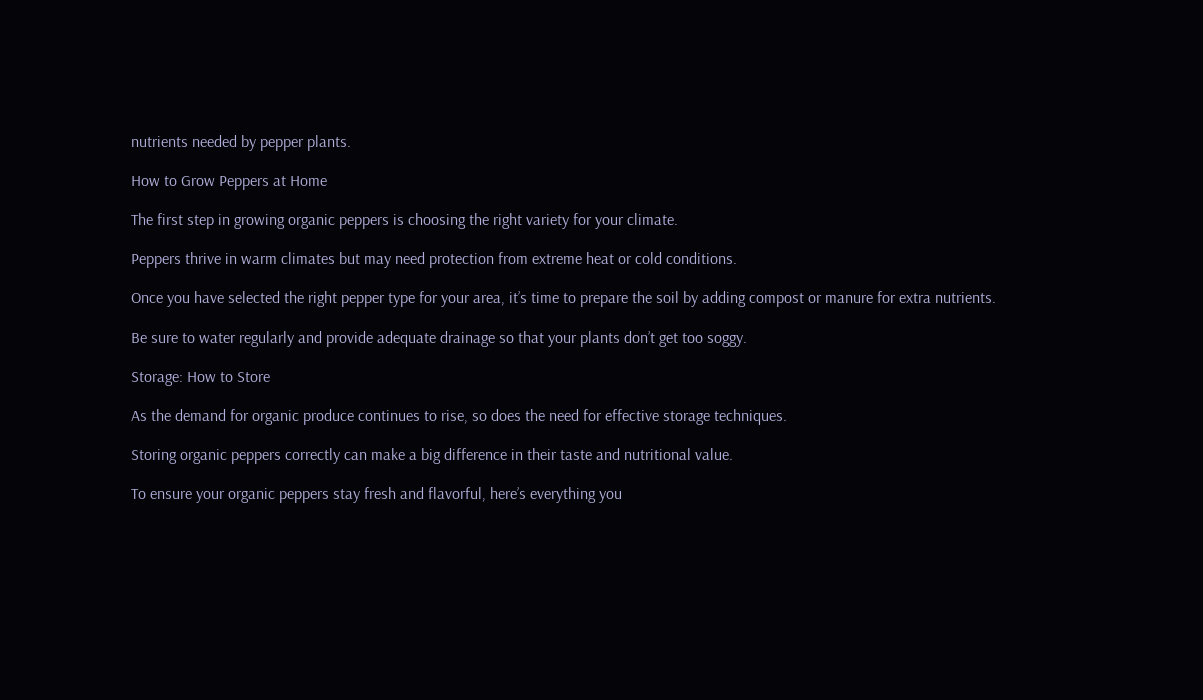nutrients needed by pepper plants.

How to Grow Peppers at Home

The first step in growing organic peppers is choosing the right variety for your climate.

Peppers thrive in warm climates but may need protection from extreme heat or cold conditions.

Once you have selected the right pepper type for your area, it’s time to prepare the soil by adding compost or manure for extra nutrients.

Be sure to water regularly and provide adequate drainage so that your plants don’t get too soggy.

Storage: How to Store

As the demand for organic produce continues to rise, so does the need for effective storage techniques.

Storing organic peppers correctly can make a big difference in their taste and nutritional value.

To ensure your organic peppers stay fresh and flavorful, here’s everything you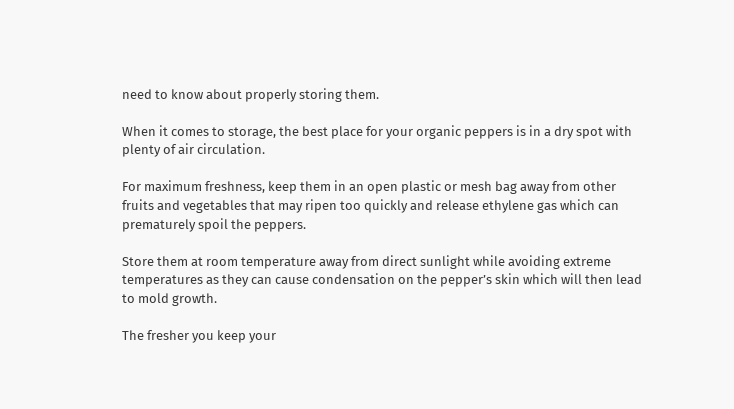need to know about properly storing them.

When it comes to storage, the best place for your organic peppers is in a dry spot with plenty of air circulation.

For maximum freshness, keep them in an open plastic or mesh bag away from other fruits and vegetables that may ripen too quickly and release ethylene gas which can prematurely spoil the peppers.

Store them at room temperature away from direct sunlight while avoiding extreme temperatures as they can cause condensation on the pepper’s skin which will then lead to mold growth.

The fresher you keep your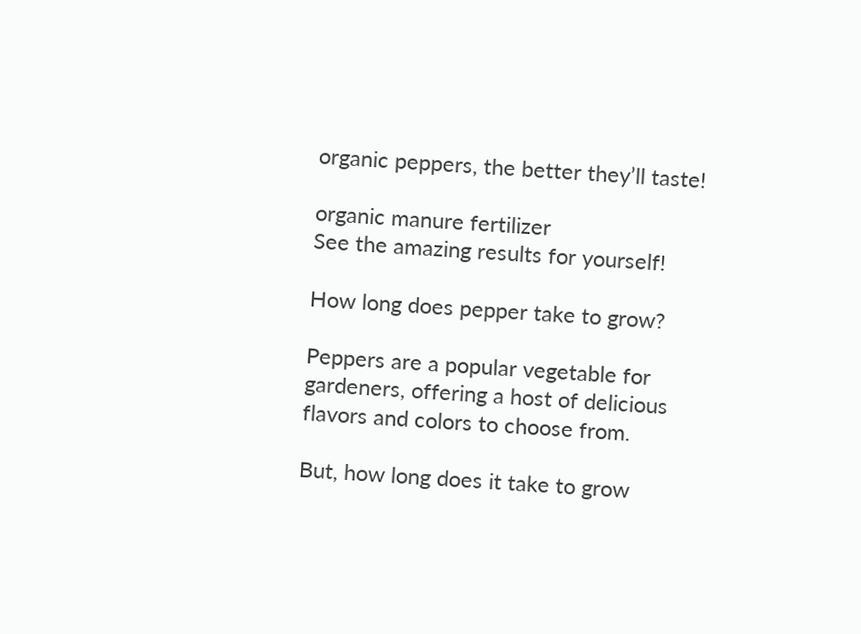organic peppers, the better they’ll taste!

organic manure fertilizer
See the amazing results for yourself!

How long does pepper take to grow?

Peppers are a popular vegetable for gardeners, offering a host of delicious flavors and colors to choose from.

But, how long does it take to grow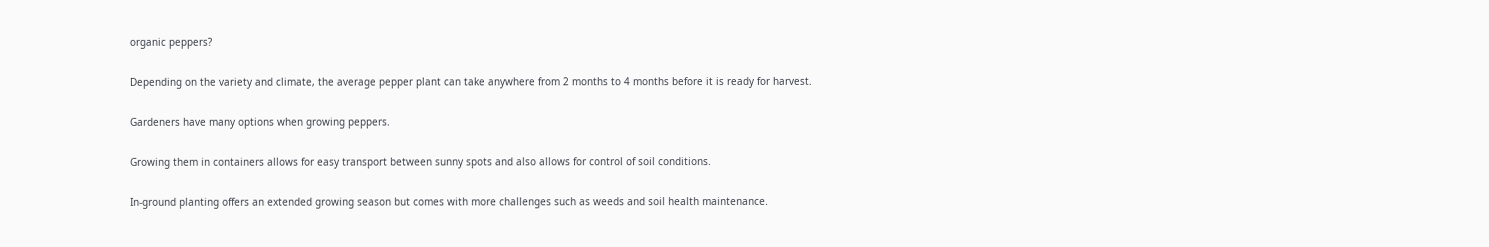organic peppers?

Depending on the variety and climate, the average pepper plant can take anywhere from 2 months to 4 months before it is ready for harvest.

Gardeners have many options when growing peppers.

Growing them in containers allows for easy transport between sunny spots and also allows for control of soil conditions.

In-ground planting offers an extended growing season but comes with more challenges such as weeds and soil health maintenance.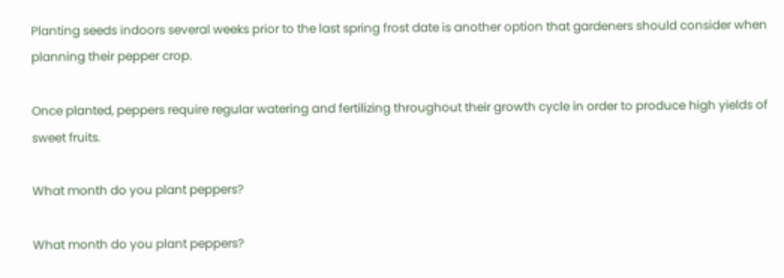Planting seeds indoors several weeks prior to the last spring frost date is another option that gardeners should consider when planning their pepper crop.

Once planted, peppers require regular watering and fertilizing throughout their growth cycle in order to produce high yields of sweet fruits.

What month do you plant peppers?

What month do you plant peppers?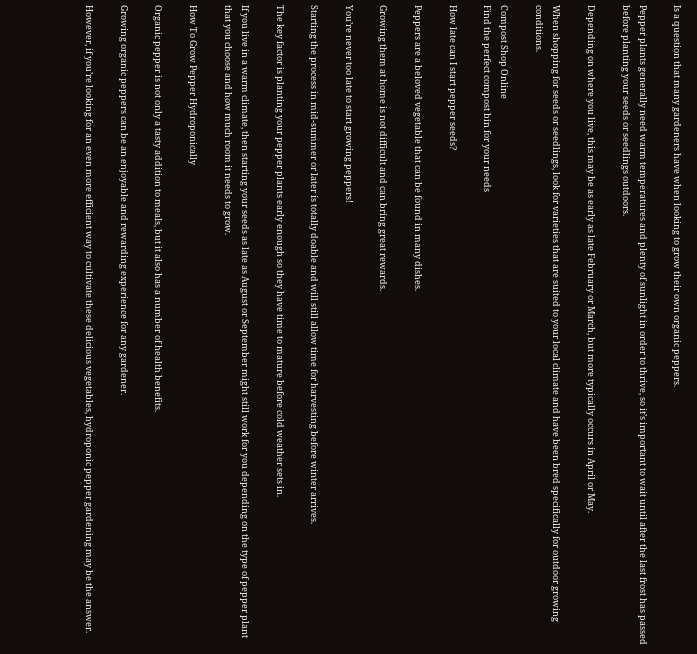Is a question that many gardeners have when looking to grow their own organic peppers.

Pepper plants generally need warm temperatures and plenty of sunlight in order to thrive, so it’s important to wait until after the last frost has passed before planting your seeds or seedlings outdoors.

Depending on where you live, this may be as early as late February or March, but more typically occurs in April or May.

When shopping for seeds or seedlings, look for varieties that are suited to your local climate and have been bred specifically for outdoor growing conditions.

Compost Shop Online
Find the perfect compost bin for your needs

How late can I start pepper seeds?

Peppers are a beloved vegetable that can be found in many dishes.

Growing them at home is not difficult and can bring great rewards.

You’re never too late to start growing peppers!

Starting the process in mid-summer or later is totally doable and will still allow time for harvesting before winter arrives.

The key factor is planting your pepper plants early enough so they have time to mature before cold weather sets in.

If you live in a warm climate, then starting your seeds as late as August or September might still work for you depending on the type of pepper plant that you choose and how much room it needs to grow.

How To Grow Pepper Hydroponically

Organic pepper is not only a tasty addition to meals, but it also has a number of health benefits.

Growing organic peppers can be an enjoyable and rewarding experience for any gardener.

However, if you’re looking for an even more efficient way to cultivate these delicious vegetables, hydroponic pepper gardening may be the answer.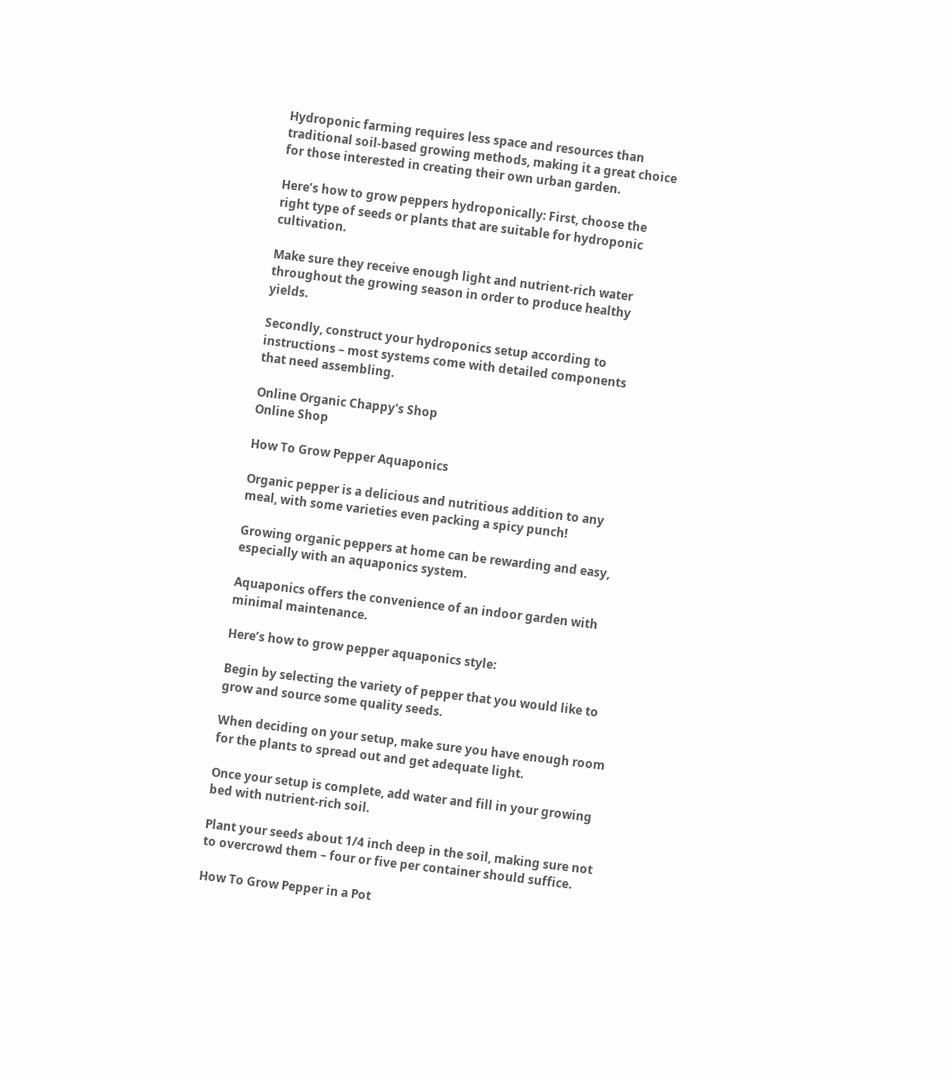Hydroponic farming requires less space and resources than traditional soil-based growing methods, making it a great choice for those interested in creating their own urban garden.

Here’s how to grow peppers hydroponically: First, choose the right type of seeds or plants that are suitable for hydroponic cultivation.

Make sure they receive enough light and nutrient-rich water throughout the growing season in order to produce healthy yields.

Secondly, construct your hydroponics setup according to instructions – most systems come with detailed components that need assembling.

Online Organic Chappy's Shop
Online Shop

How To Grow Pepper Aquaponics

Organic pepper is a delicious and nutritious addition to any meal, with some varieties even packing a spicy punch!

Growing organic peppers at home can be rewarding and easy, especially with an aquaponics system.

Aquaponics offers the convenience of an indoor garden with minimal maintenance.

Here’s how to grow pepper aquaponics style:

Begin by selecting the variety of pepper that you would like to grow and source some quality seeds.

When deciding on your setup, make sure you have enough room for the plants to spread out and get adequate light.

Once your setup is complete, add water and fill in your growing bed with nutrient-rich soil.

Plant your seeds about 1/4 inch deep in the soil, making sure not to overcrowd them – four or five per container should suffice.

How To Grow Pepper in a Pot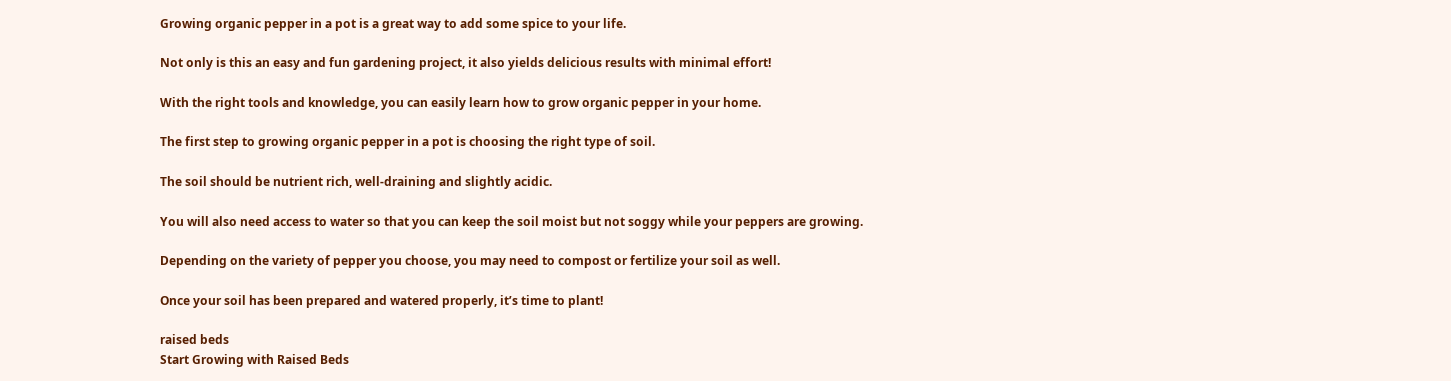Growing organic pepper in a pot is a great way to add some spice to your life.

Not only is this an easy and fun gardening project, it also yields delicious results with minimal effort!

With the right tools and knowledge, you can easily learn how to grow organic pepper in your home.

The first step to growing organic pepper in a pot is choosing the right type of soil.

The soil should be nutrient rich, well-draining and slightly acidic.

You will also need access to water so that you can keep the soil moist but not soggy while your peppers are growing.

Depending on the variety of pepper you choose, you may need to compost or fertilize your soil as well.

Once your soil has been prepared and watered properly, it’s time to plant!

raised beds
Start Growing with Raised Beds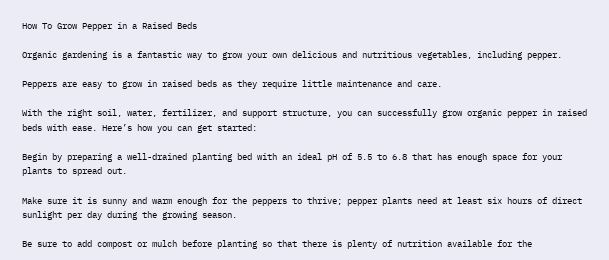How To Grow Pepper in a Raised Beds

Organic gardening is a fantastic way to grow your own delicious and nutritious vegetables, including pepper.

Peppers are easy to grow in raised beds as they require little maintenance and care.

With the right soil, water, fertilizer, and support structure, you can successfully grow organic pepper in raised beds with ease. Here’s how you can get started:

Begin by preparing a well-drained planting bed with an ideal pH of 5.5 to 6.8 that has enough space for your plants to spread out.

Make sure it is sunny and warm enough for the peppers to thrive; pepper plants need at least six hours of direct sunlight per day during the growing season.

Be sure to add compost or mulch before planting so that there is plenty of nutrition available for the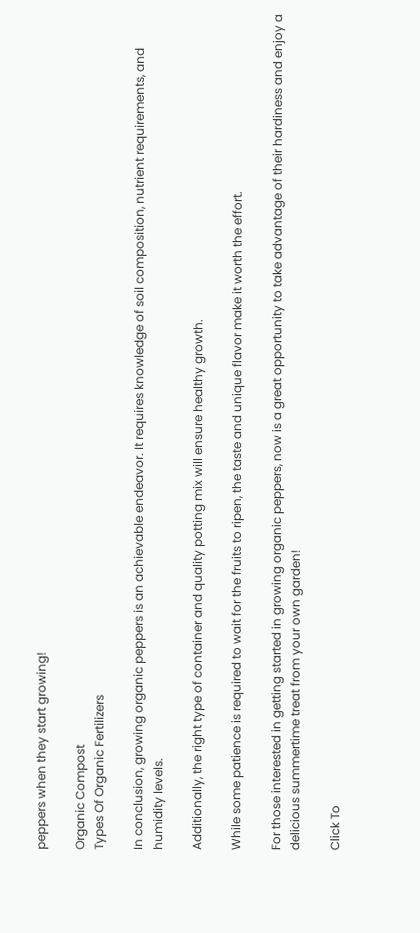peppers when they start growing!

Organic Compost
Types Of Organic Fertilizers

In conclusion, growing organic peppers is an achievable endeavor. It requires knowledge of soil composition, nutrient requirements, and humidity levels.

Additionally, the right type of container and quality potting mix will ensure healthy growth.

While some patience is required to wait for the fruits to ripen, the taste and unique flavor make it worth the effort.

For those interested in getting started in growing organic peppers, now is a great opportunity to take advantage of their hardiness and enjoy a delicious summertime treat from your own garden!

Click To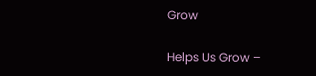Grow

Helps Us Grow –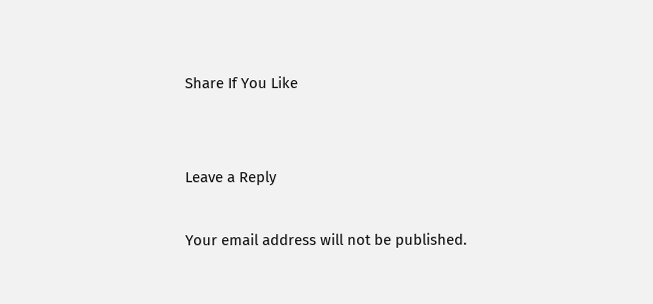Share If You Like


Leave a Reply

Your email address will not be published.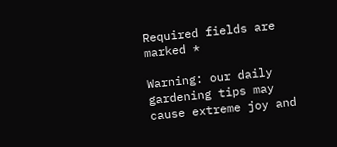Required fields are marked *

Warning: our daily gardening tips may cause extreme joy and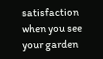satisfaction when you see your garden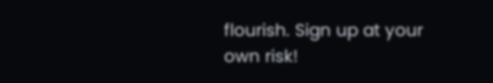flourish. Sign up at your own risk!